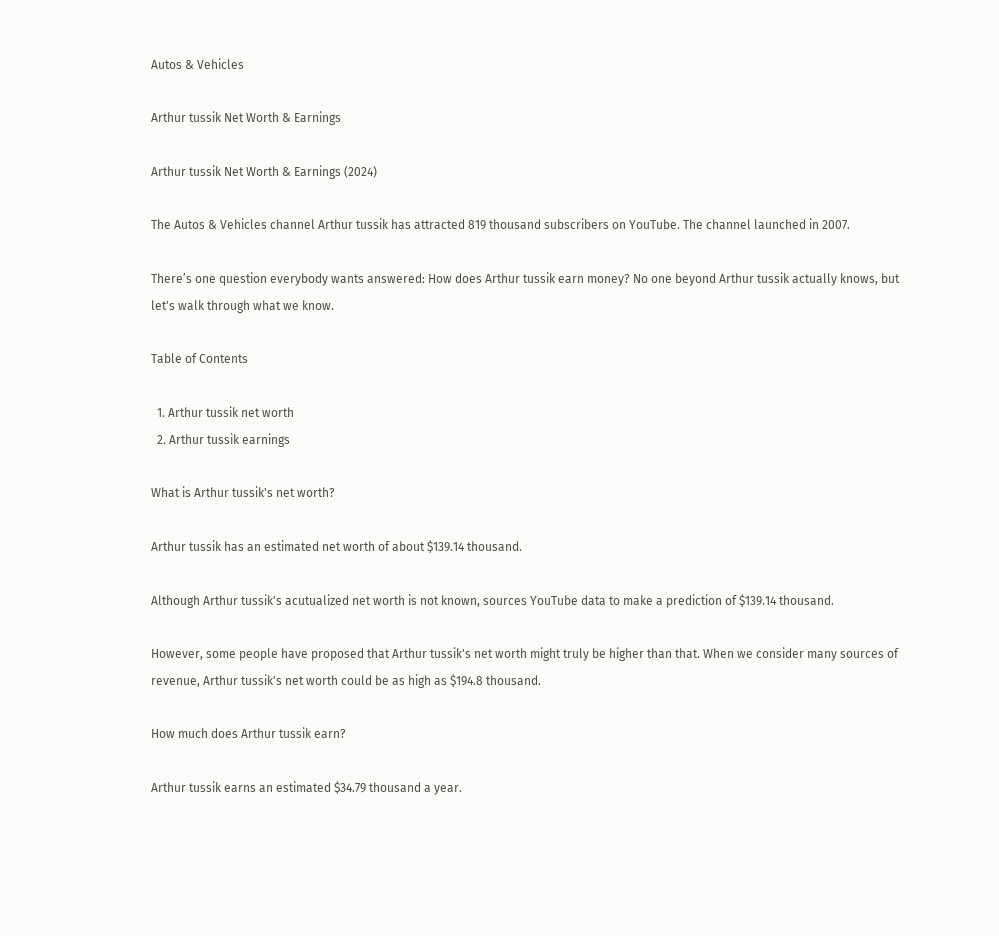Autos & Vehicles

Arthur tussik Net Worth & Earnings

Arthur tussik Net Worth & Earnings (2024)

The Autos & Vehicles channel Arthur tussik has attracted 819 thousand subscribers on YouTube. The channel launched in 2007.

There’s one question everybody wants answered: How does Arthur tussik earn money? No one beyond Arthur tussik actually knows, but let's walk through what we know.

Table of Contents

  1. Arthur tussik net worth
  2. Arthur tussik earnings

What is Arthur tussik's net worth?

Arthur tussik has an estimated net worth of about $139.14 thousand.

Although Arthur tussik's acutualized net worth is not known, sources YouTube data to make a prediction of $139.14 thousand.

However, some people have proposed that Arthur tussik's net worth might truly be higher than that. When we consider many sources of revenue, Arthur tussik's net worth could be as high as $194.8 thousand.

How much does Arthur tussik earn?

Arthur tussik earns an estimated $34.79 thousand a year.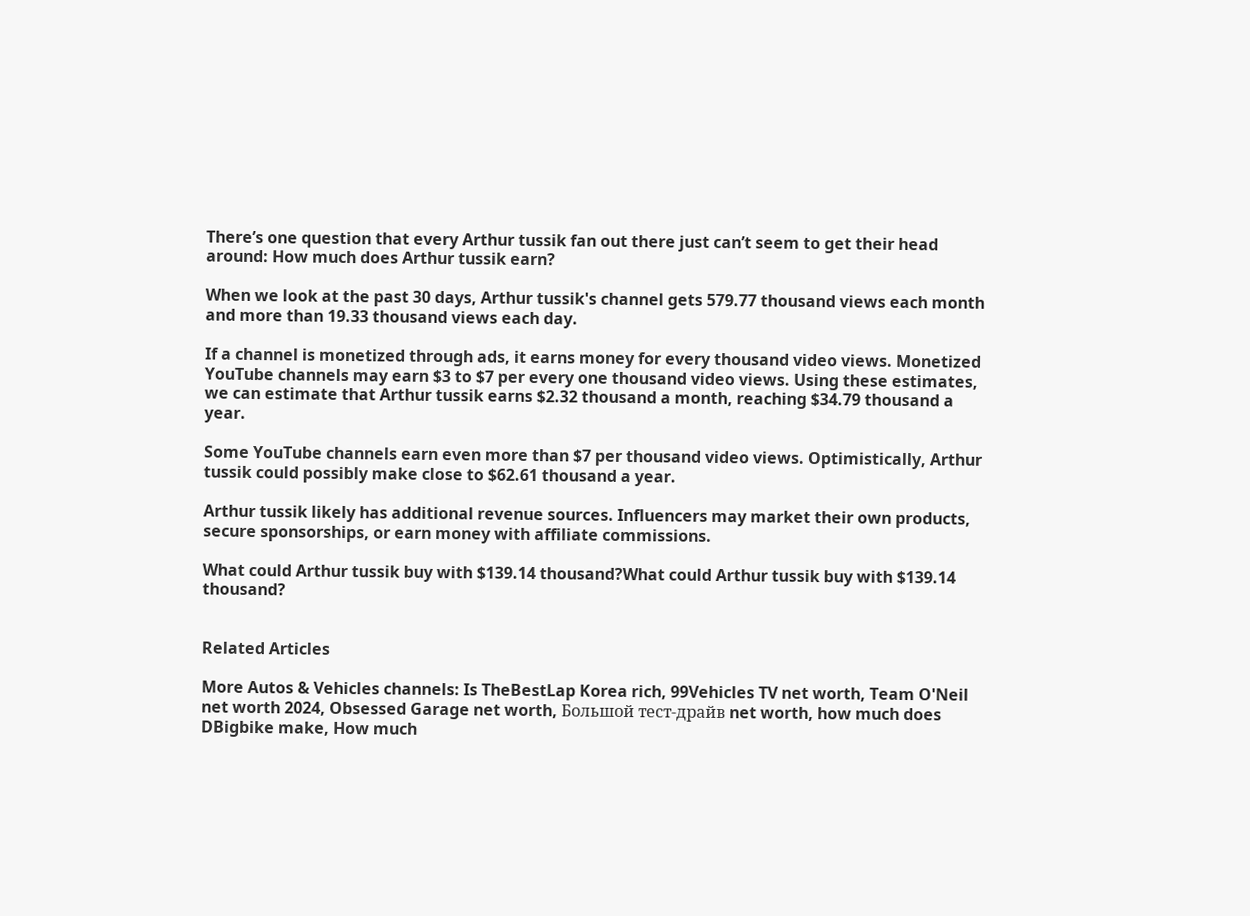There’s one question that every Arthur tussik fan out there just can’t seem to get their head around: How much does Arthur tussik earn?

When we look at the past 30 days, Arthur tussik's channel gets 579.77 thousand views each month and more than 19.33 thousand views each day.

If a channel is monetized through ads, it earns money for every thousand video views. Monetized YouTube channels may earn $3 to $7 per every one thousand video views. Using these estimates, we can estimate that Arthur tussik earns $2.32 thousand a month, reaching $34.79 thousand a year.

Some YouTube channels earn even more than $7 per thousand video views. Optimistically, Arthur tussik could possibly make close to $62.61 thousand a year.

Arthur tussik likely has additional revenue sources. Influencers may market their own products, secure sponsorships, or earn money with affiliate commissions.

What could Arthur tussik buy with $139.14 thousand?What could Arthur tussik buy with $139.14 thousand?


Related Articles

More Autos & Vehicles channels: Is TheBestLap Korea rich, 99Vehicles TV net worth, Team O'Neil net worth 2024, Obsessed Garage net worth, Большой тест-драйв net worth, how much does DBigbike make, How much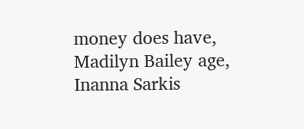money does have, Madilyn Bailey age, Inanna Sarkis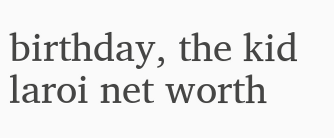birthday, the kid laroi net worth